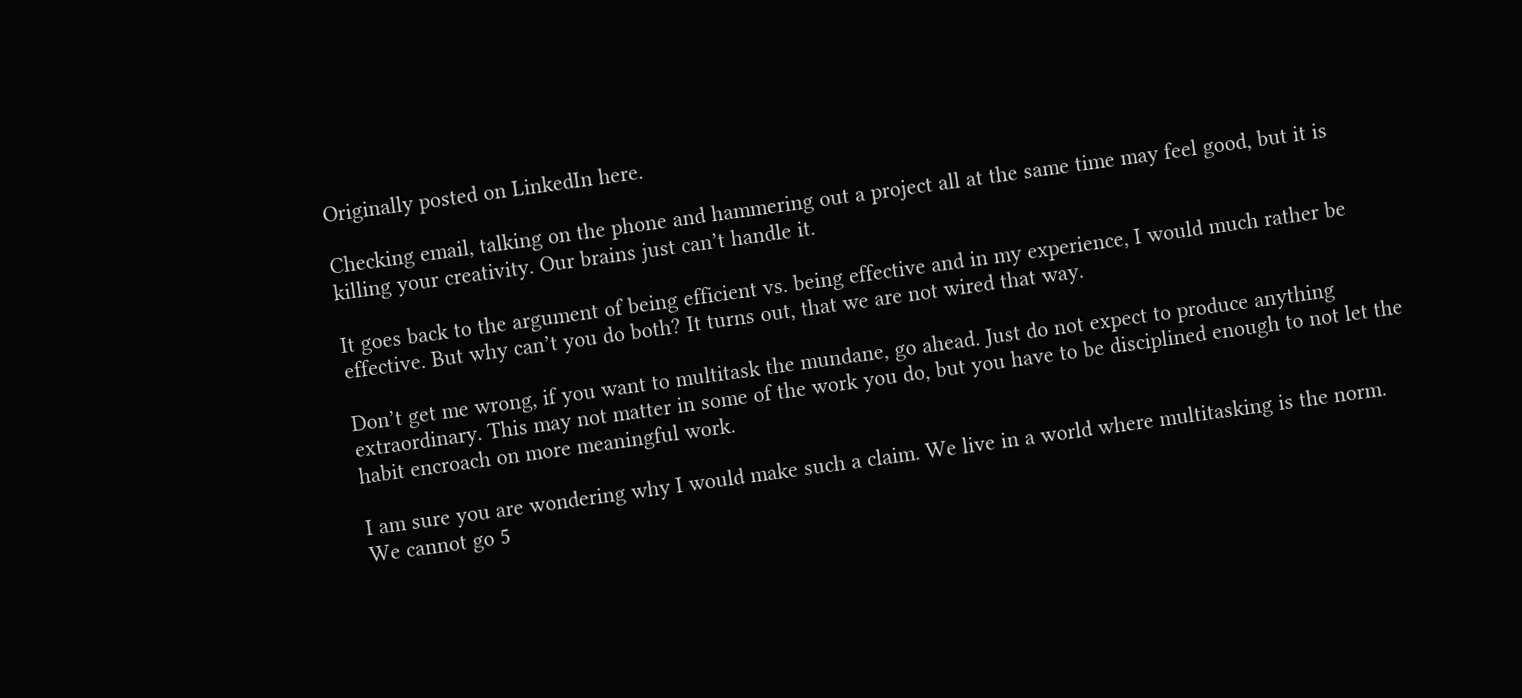Originally posted on LinkedIn here.

Checking email, talking on the phone and hammering out a project all at the same time may feel good, but it is killing your creativity. Our brains just can’t handle it.

It goes back to the argument of being efficient vs. being effective and in my experience, I would much rather be effective. But why can’t you do both? It turns out, that we are not wired that way.

Don’t get me wrong, if you want to multitask the mundane, go ahead. Just do not expect to produce anything extraordinary. This may not matter in some of the work you do, but you have to be disciplined enough to not let the habit encroach on more meaningful work.

I am sure you are wondering why I would make such a claim. We live in a world where multitasking is the norm. We cannot go 5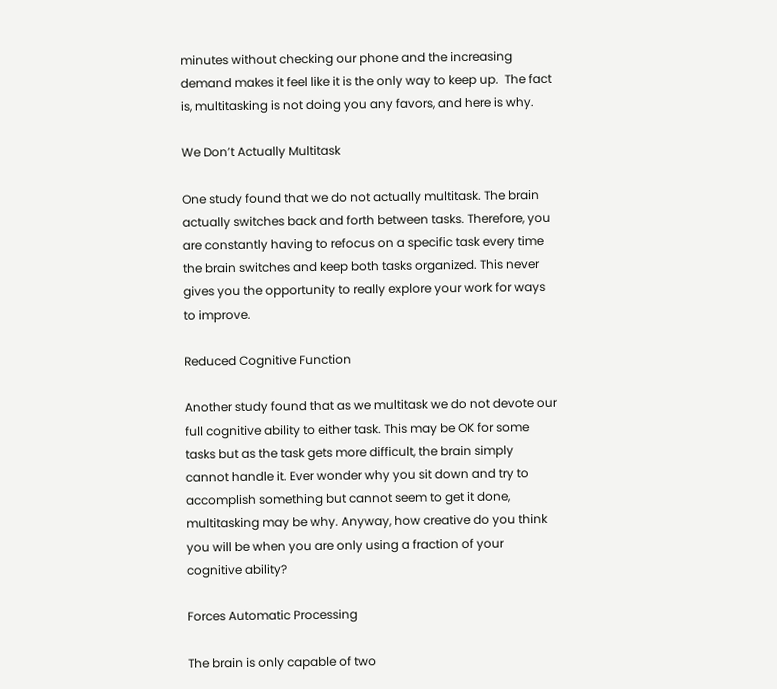minutes without checking our phone and the increasing demand makes it feel like it is the only way to keep up.  The fact is, multitasking is not doing you any favors, and here is why.

We Don’t Actually Multitask

One study found that we do not actually multitask. The brain actually switches back and forth between tasks. Therefore, you are constantly having to refocus on a specific task every time the brain switches and keep both tasks organized. This never gives you the opportunity to really explore your work for ways to improve.

Reduced Cognitive Function

Another study found that as we multitask we do not devote our full cognitive ability to either task. This may be OK for some tasks but as the task gets more difficult, the brain simply cannot handle it. Ever wonder why you sit down and try to accomplish something but cannot seem to get it done, multitasking may be why. Anyway, how creative do you think you will be when you are only using a fraction of your cognitive ability?

Forces Automatic Processing

The brain is only capable of two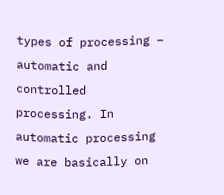types of processing – automatic and controlled processing. In automatic processing we are basically on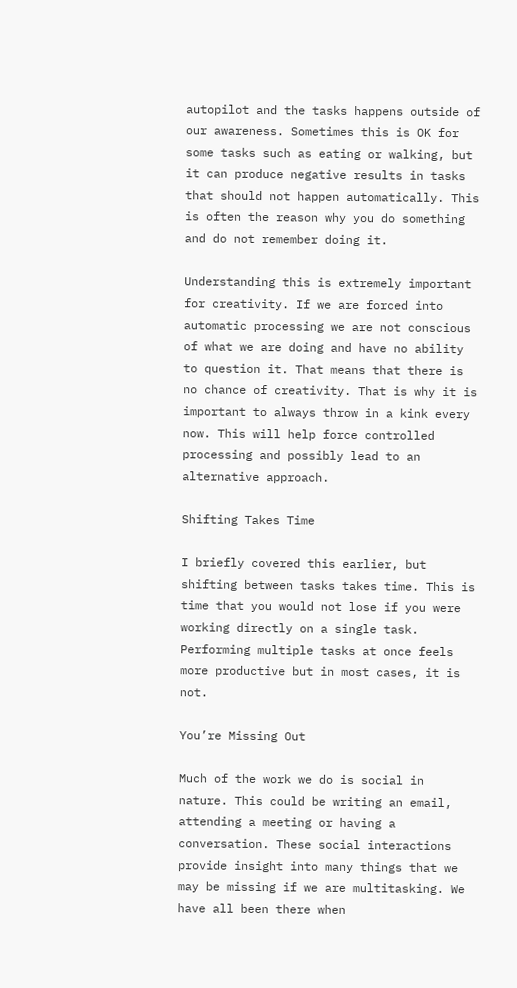autopilot and the tasks happens outside of our awareness. Sometimes this is OK for some tasks such as eating or walking, but it can produce negative results in tasks that should not happen automatically. This is often the reason why you do something and do not remember doing it.

Understanding this is extremely important for creativity. If we are forced into automatic processing we are not conscious of what we are doing and have no ability to question it. That means that there is no chance of creativity. That is why it is important to always throw in a kink every now. This will help force controlled processing and possibly lead to an alternative approach.

Shifting Takes Time

I briefly covered this earlier, but shifting between tasks takes time. This is time that you would not lose if you were working directly on a single task. Performing multiple tasks at once feels more productive but in most cases, it is not.

You’re Missing Out

Much of the work we do is social in nature. This could be writing an email, attending a meeting or having a conversation. These social interactions provide insight into many things that we may be missing if we are multitasking. We have all been there when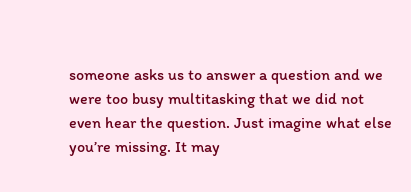someone asks us to answer a question and we were too busy multitasking that we did not even hear the question. Just imagine what else you’re missing. It may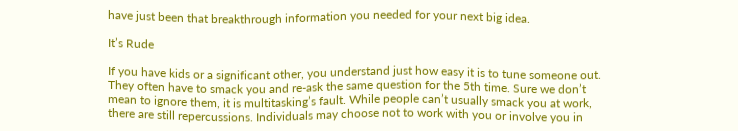have just been that breakthrough information you needed for your next big idea.

It’s Rude

If you have kids or a significant other, you understand just how easy it is to tune someone out. They often have to smack you and re-ask the same question for the 5th time. Sure we don’t mean to ignore them, it is multitasking’s fault. While people can’t usually smack you at work, there are still repercussions. Individuals may choose not to work with you or involve you in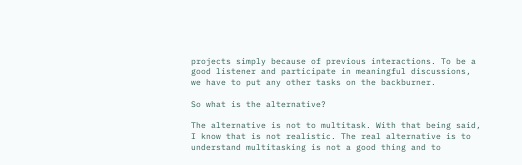projects simply because of previous interactions. To be a good listener and participate in meaningful discussions, we have to put any other tasks on the backburner.

So what is the alternative?

The alternative is not to multitask. With that being said, I know that is not realistic. The real alternative is to understand multitasking is not a good thing and to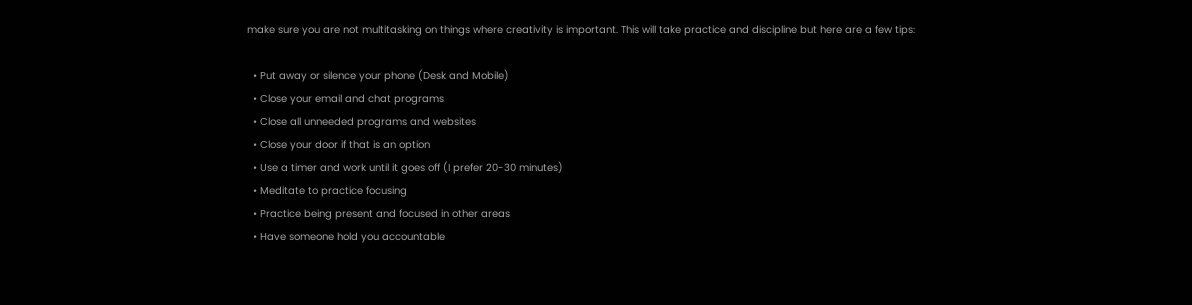make sure you are not multitasking on things where creativity is important. This will take practice and discipline but here are a few tips:

  • Put away or silence your phone (Desk and Mobile)
  • Close your email and chat programs
  • Close all unneeded programs and websites
  • Close your door if that is an option
  • Use a timer and work until it goes off (I prefer 20-30 minutes)
  • Meditate to practice focusing
  • Practice being present and focused in other areas
  • Have someone hold you accountable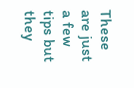These are just a few tips but they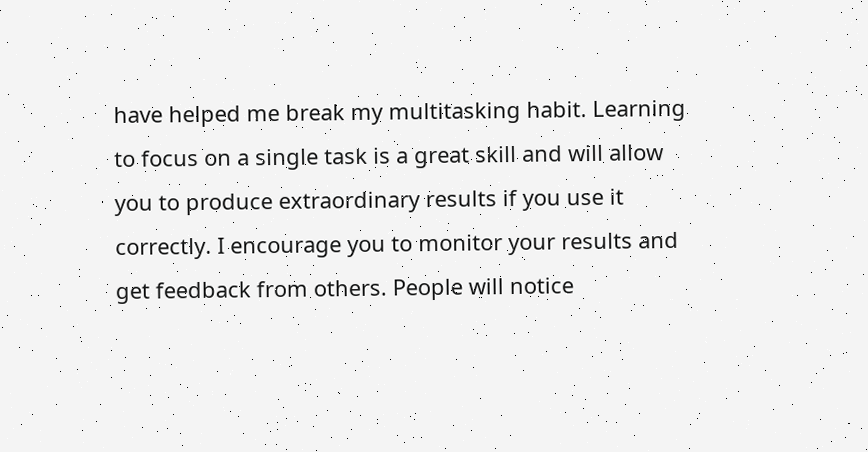have helped me break my multitasking habit. Learning to focus on a single task is a great skill and will allow you to produce extraordinary results if you use it correctly. I encourage you to monitor your results and get feedback from others. People will notice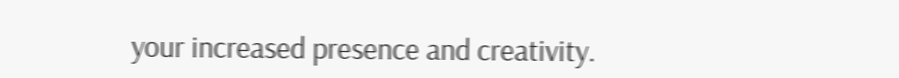your increased presence and creativity.